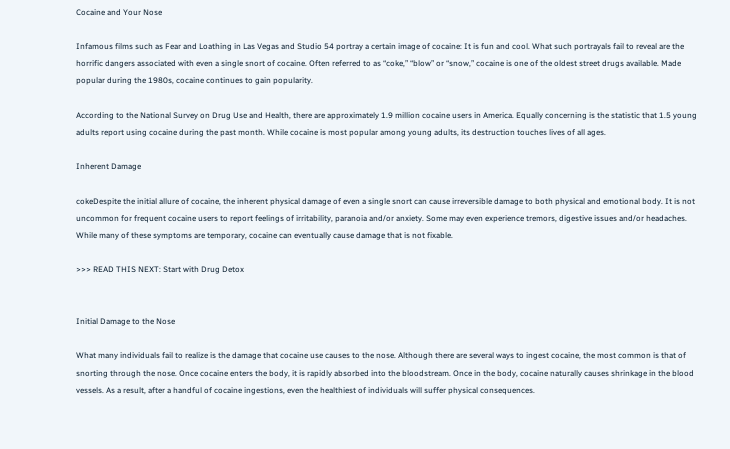Cocaine and Your Nose

Infamous films such as Fear and Loathing in Las Vegas and Studio 54 portray a certain image of cocaine: It is fun and cool. What such portrayals fail to reveal are the horrific dangers associated with even a single snort of cocaine. Often referred to as “coke,” “blow” or “snow,” cocaine is one of the oldest street drugs available. Made popular during the 1980s, cocaine continues to gain popularity.

According to the National Survey on Drug Use and Health, there are approximately 1.9 million cocaine users in America. Equally concerning is the statistic that 1.5 young adults report using cocaine during the past month. While cocaine is most popular among young adults, its destruction touches lives of all ages.

Inherent Damage

cokeDespite the initial allure of cocaine, the inherent physical damage of even a single snort can cause irreversible damage to both physical and emotional body. It is not uncommon for frequent cocaine users to report feelings of irritability, paranoia and/or anxiety. Some may even experience tremors, digestive issues and/or headaches. While many of these symptoms are temporary, cocaine can eventually cause damage that is not fixable.

>>> READ THIS NEXT: Start with Drug Detox


Initial Damage to the Nose

What many individuals fail to realize is the damage that cocaine use causes to the nose. Although there are several ways to ingest cocaine, the most common is that of snorting through the nose. Once cocaine enters the body, it is rapidly absorbed into the bloodstream. Once in the body, cocaine naturally causes shrinkage in the blood vessels. As a result, after a handful of cocaine ingestions, even the healthiest of individuals will suffer physical consequences.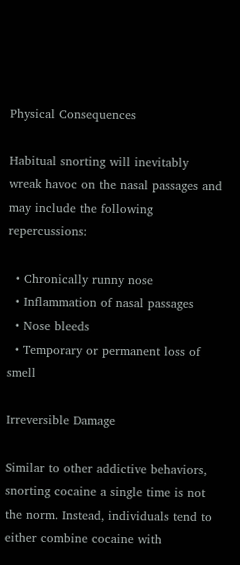Physical Consequences

Habitual snorting will inevitably wreak havoc on the nasal passages and may include the following repercussions:

  • Chronically runny nose
  • Inflammation of nasal passages
  • Nose bleeds
  • Temporary or permanent loss of smell

Irreversible Damage

Similar to other addictive behaviors, snorting cocaine a single time is not the norm. Instead, individuals tend to either combine cocaine with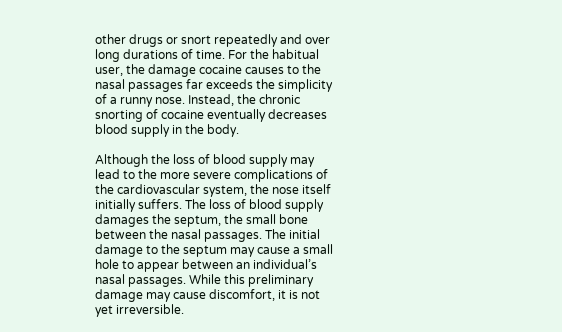other drugs or snort repeatedly and over long durations of time. For the habitual user, the damage cocaine causes to the nasal passages far exceeds the simplicity of a runny nose. Instead, the chronic snorting of cocaine eventually decreases blood supply in the body.

Although the loss of blood supply may lead to the more severe complications of the cardiovascular system, the nose itself initially suffers. The loss of blood supply damages the septum, the small bone between the nasal passages. The initial damage to the septum may cause a small hole to appear between an individual’s nasal passages. While this preliminary damage may cause discomfort, it is not yet irreversible.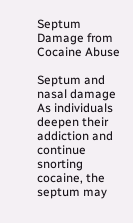Septum Damage from Cocaine Abuse

Septum and nasal damage As individuals deepen their addiction and continue snorting cocaine, the septum may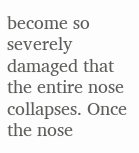become so severely damaged that the entire nose collapses. Once the nose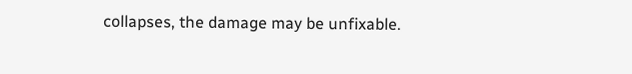collapses, the damage may be unfixable.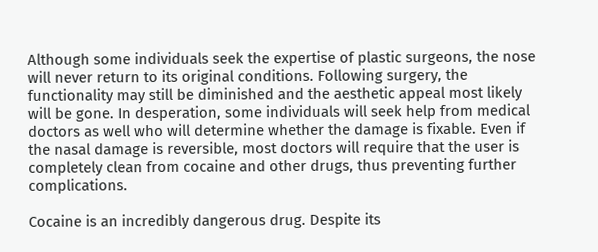Although some individuals seek the expertise of plastic surgeons, the nose will never return to its original conditions. Following surgery, the functionality may still be diminished and the aesthetic appeal most likely will be gone. In desperation, some individuals will seek help from medical doctors as well who will determine whether the damage is fixable. Even if the nasal damage is reversible, most doctors will require that the user is completely clean from cocaine and other drugs, thus preventing further complications.

Cocaine is an incredibly dangerous drug. Despite its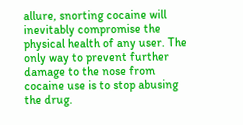allure, snorting cocaine will inevitably compromise the physical health of any user. The only way to prevent further damage to the nose from cocaine use is to stop abusing the drug.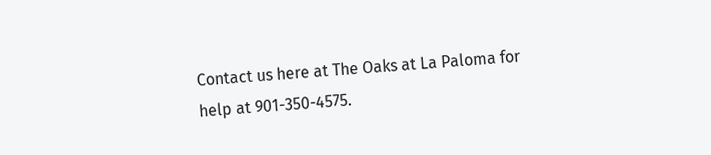Contact us here at The Oaks at La Paloma for help at 901-350-4575.